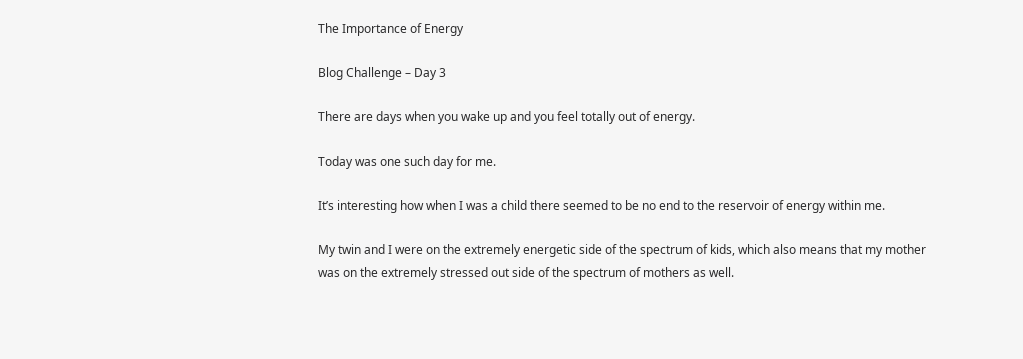The Importance of Energy

Blog Challenge – Day 3

There are days when you wake up and you feel totally out of energy.

Today was one such day for me.

It’s interesting how when I was a child there seemed to be no end to the reservoir of energy within me.

My twin and I were on the extremely energetic side of the spectrum of kids, which also means that my mother was on the extremely stressed out side of the spectrum of mothers as well.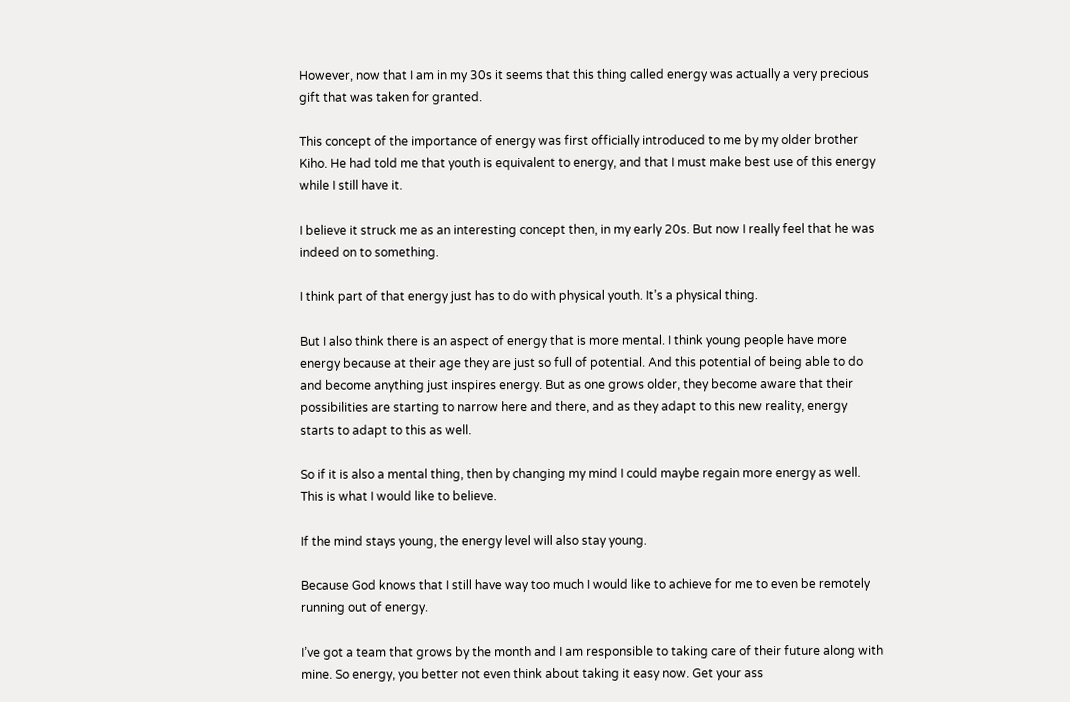However, now that I am in my 30s it seems that this thing called energy was actually a very precious gift that was taken for granted.

This concept of the importance of energy was first officially introduced to me by my older brother Kiho. He had told me that youth is equivalent to energy, and that I must make best use of this energy while I still have it.

I believe it struck me as an interesting concept then, in my early 20s. But now I really feel that he was indeed on to something.

I think part of that energy just has to do with physical youth. It’s a physical thing.

But I also think there is an aspect of energy that is more mental. I think young people have more energy because at their age they are just so full of potential. And this potential of being able to do and become anything just inspires energy. But as one grows older, they become aware that their possibilities are starting to narrow here and there, and as they adapt to this new reality, energy starts to adapt to this as well.

So if it is also a mental thing, then by changing my mind I could maybe regain more energy as well. This is what I would like to believe.

If the mind stays young, the energy level will also stay young.

Because God knows that I still have way too much I would like to achieve for me to even be remotely running out of energy.

I’ve got a team that grows by the month and I am responsible to taking care of their future along with mine. So energy, you better not even think about taking it easy now. Get your ass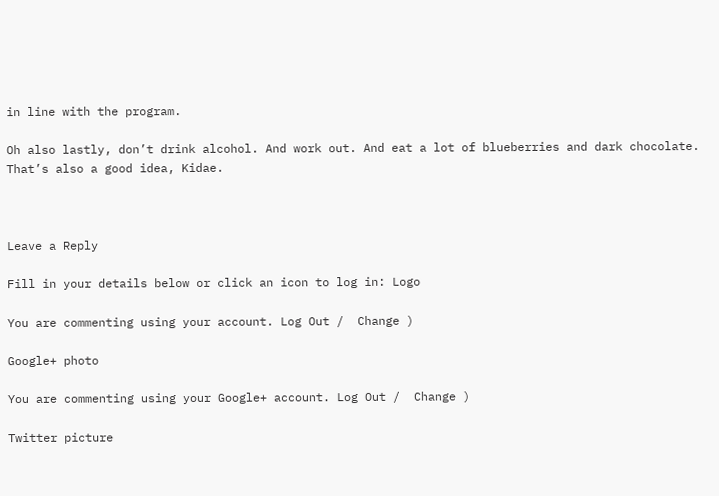in line with the program.

Oh also lastly, don’t drink alcohol. And work out. And eat a lot of blueberries and dark chocolate. That’s also a good idea, Kidae.



Leave a Reply

Fill in your details below or click an icon to log in: Logo

You are commenting using your account. Log Out /  Change )

Google+ photo

You are commenting using your Google+ account. Log Out /  Change )

Twitter picture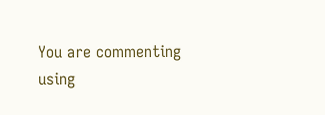You are commenting using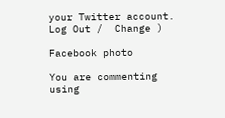your Twitter account. Log Out /  Change )

Facebook photo

You are commenting using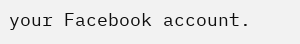your Facebook account.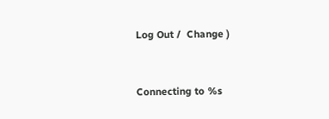Log Out /  Change )


Connecting to %s